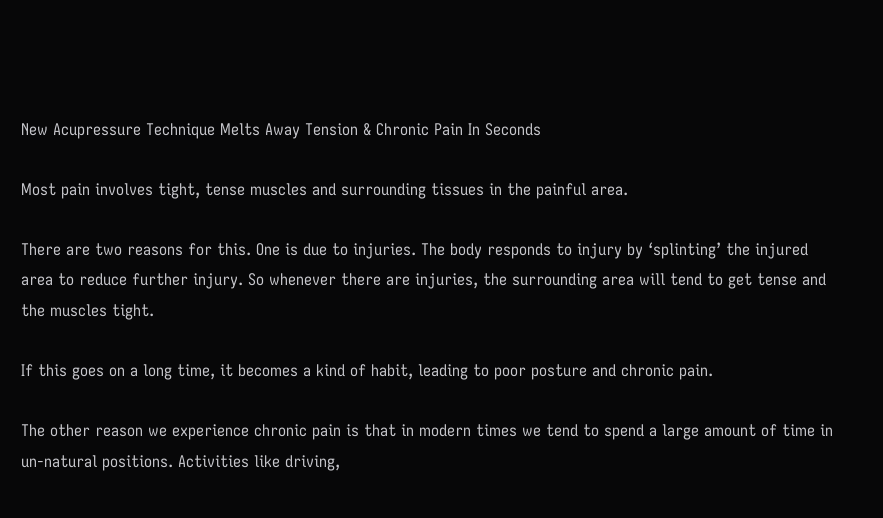New Acupressure Technique Melts Away Tension & Chronic Pain In Seconds

Most pain involves tight, tense muscles and surrounding tissues in the painful area.

There are two reasons for this. One is due to injuries. The body responds to injury by ‘splinting’ the injured area to reduce further injury. So whenever there are injuries, the surrounding area will tend to get tense and the muscles tight.

If this goes on a long time, it becomes a kind of habit, leading to poor posture and chronic pain.

The other reason we experience chronic pain is that in modern times we tend to spend a large amount of time in  un-natural positions. Activities like driving,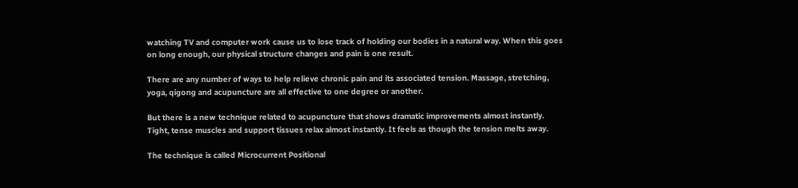watching TV and computer work cause us to lose track of holding our bodies in a natural way. When this goes on long enough, our physical structure changes and pain is one result.

There are any number of ways to help relieve chronic pain and its associated tension. Massage, stretching, yoga, qigong and acupuncture are all effective to one degree or another.

But there is a new technique related to acupuncture that shows dramatic improvements almost instantly. Tight, tense muscles and support tissues relax almost instantly. It feels as though the tension melts away.

The technique is called Microcurrent Positional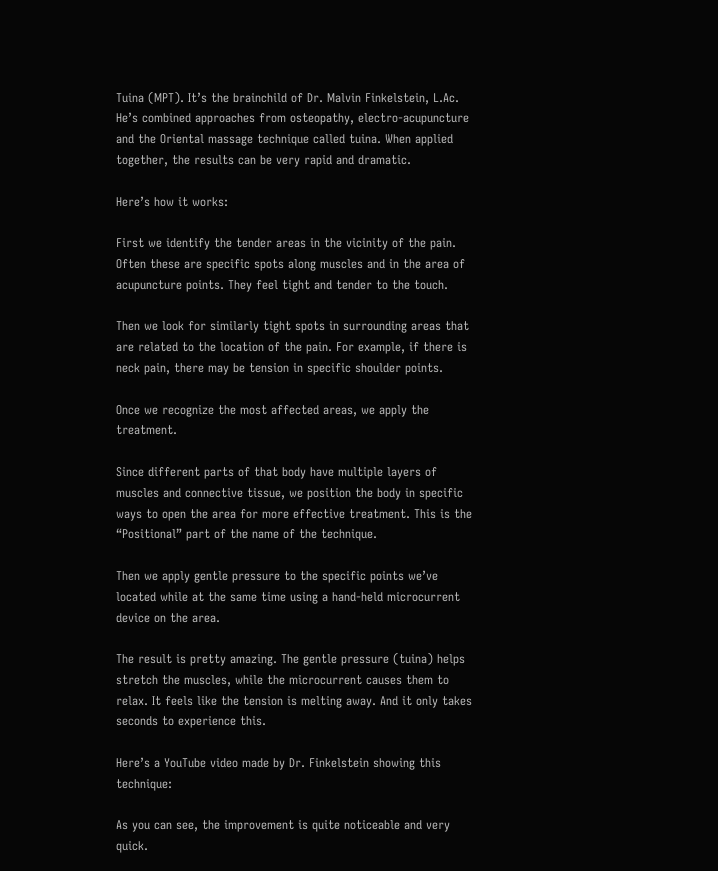Tuina (MPT). It’s the brainchild of Dr. Malvin Finkelstein, L.Ac. He’s combined approaches from osteopathy, electro-acupuncture and the Oriental massage technique called tuina. When applied together, the results can be very rapid and dramatic.

Here’s how it works:

First we identify the tender areas in the vicinity of the pain. Often these are specific spots along muscles and in the area of acupuncture points. They feel tight and tender to the touch.

Then we look for similarly tight spots in surrounding areas that are related to the location of the pain. For example, if there is neck pain, there may be tension in specific shoulder points.

Once we recognize the most affected areas, we apply the treatment.

Since different parts of that body have multiple layers of muscles and connective tissue, we position the body in specific ways to open the area for more effective treatment. This is the “Positional” part of the name of the technique.

Then we apply gentle pressure to the specific points we’ve located while at the same time using a hand-held microcurrent device on the area.

The result is pretty amazing. The gentle pressure (tuina) helps stretch the muscles, while the microcurrent causes them to relax. It feels like the tension is melting away. And it only takes seconds to experience this.

Here’s a YouTube video made by Dr. Finkelstein showing this technique:

As you can see, the improvement is quite noticeable and very quick.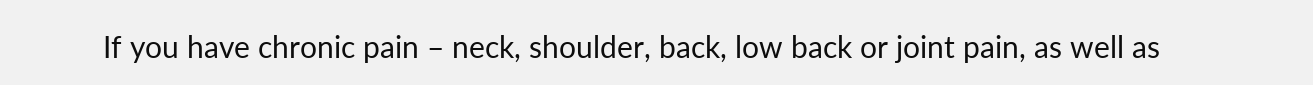If you have chronic pain – neck, shoulder, back, low back or joint pain, as well as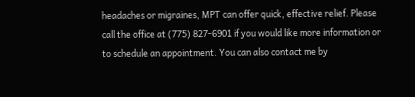headaches or migraines, MPT can offer quick, effective relief. Please call the office at (775) 827-6901 if you would like more information or to schedule an appointment. You can also contact me by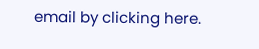email by clicking here.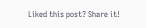Liked this post? Share it!